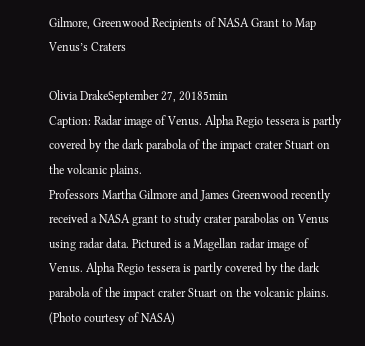Gilmore, Greenwood Recipients of NASA Grant to Map Venus’s Craters

Olivia DrakeSeptember 27, 20185min
Caption: Radar image of Venus. Alpha Regio tessera is partly covered by the dark parabola of the impact crater Stuart on the volcanic plains.
Professors Martha Gilmore and James Greenwood recently received a NASA grant to study crater parabolas on Venus using radar data. Pictured is a Magellan radar image of Venus. Alpha Regio tessera is partly covered by the dark parabola of the impact crater Stuart on the volcanic plains. (Photo courtesy of NASA)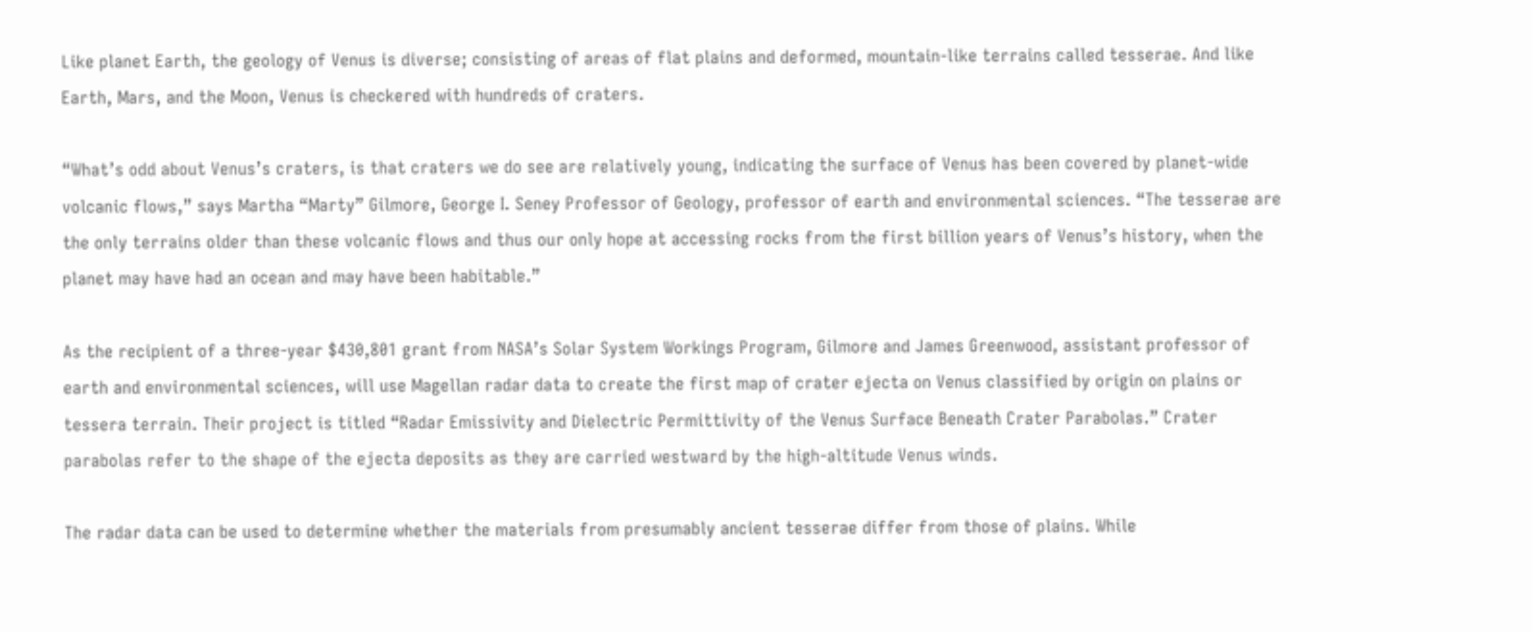Like planet Earth, the geology of Venus is diverse; consisting of areas of flat plains and deformed, mountain-like terrains called tesserae. And like Earth, Mars, and the Moon, Venus is checkered with hundreds of craters.

“What’s odd about Venus’s craters, is that craters we do see are relatively young, indicating the surface of Venus has been covered by planet-wide volcanic flows,” says Martha “Marty” Gilmore, George I. Seney Professor of Geology, professor of earth and environmental sciences. “The tesserae are the only terrains older than these volcanic flows and thus our only hope at accessing rocks from the first billion years of Venus’s history, when the planet may have had an ocean and may have been habitable.”

As the recipient of a three-year $430,801 grant from NASA’s Solar System Workings Program, Gilmore and James Greenwood, assistant professor of earth and environmental sciences, will use Magellan radar data to create the first map of crater ejecta on Venus classified by origin on plains or tessera terrain. Their project is titled “Radar Emissivity and Dielectric Permittivity of the Venus Surface Beneath Crater Parabolas.” Crater parabolas refer to the shape of the ejecta deposits as they are carried westward by the high-altitude Venus winds.

The radar data can be used to determine whether the materials from presumably ancient tesserae differ from those of plains. While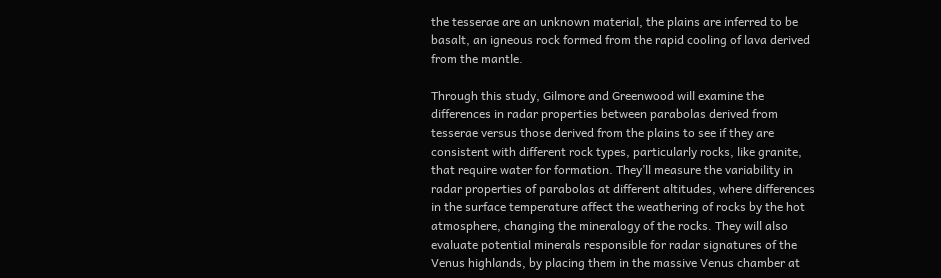the tesserae are an unknown material, the plains are inferred to be basalt, an igneous rock formed from the rapid cooling of lava derived from the mantle.

Through this study, Gilmore and Greenwood will examine the differences in radar properties between parabolas derived from tesserae versus those derived from the plains to see if they are consistent with different rock types, particularly rocks, like granite, that require water for formation. They’ll measure the variability in radar properties of parabolas at different altitudes, where differences in the surface temperature affect the weathering of rocks by the hot atmosphere, changing the mineralogy of the rocks. They will also evaluate potential minerals responsible for radar signatures of the Venus highlands, by placing them in the massive Venus chamber at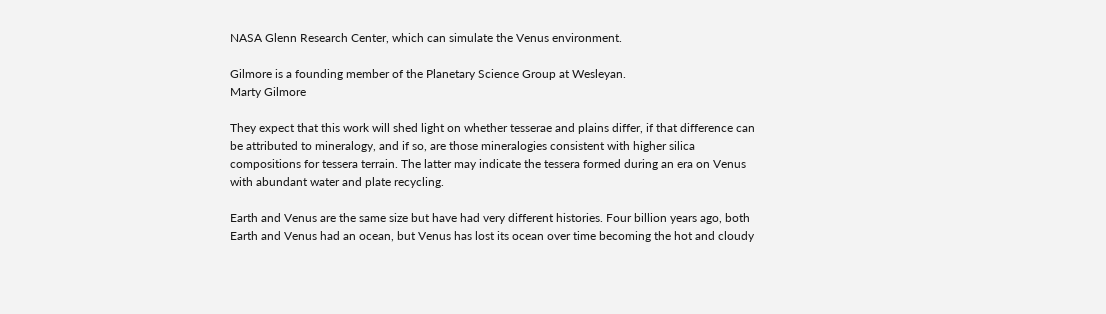NASA Glenn Research Center, which can simulate the Venus environment.

Gilmore is a founding member of the Planetary Science Group at Wesleyan.
Marty Gilmore

They expect that this work will shed light on whether tesserae and plains differ, if that difference can be attributed to mineralogy, and if so, are those mineralogies consistent with higher silica compositions for tessera terrain. The latter may indicate the tessera formed during an era on Venus with abundant water and plate recycling.

Earth and Venus are the same size but have had very different histories. Four billion years ago, both Earth and Venus had an ocean, but Venus has lost its ocean over time becoming the hot and cloudy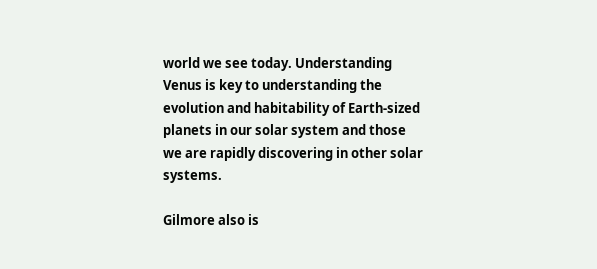world we see today. Understanding Venus is key to understanding the evolution and habitability of Earth-sized planets in our solar system and those we are rapidly discovering in other solar systems.

Gilmore also is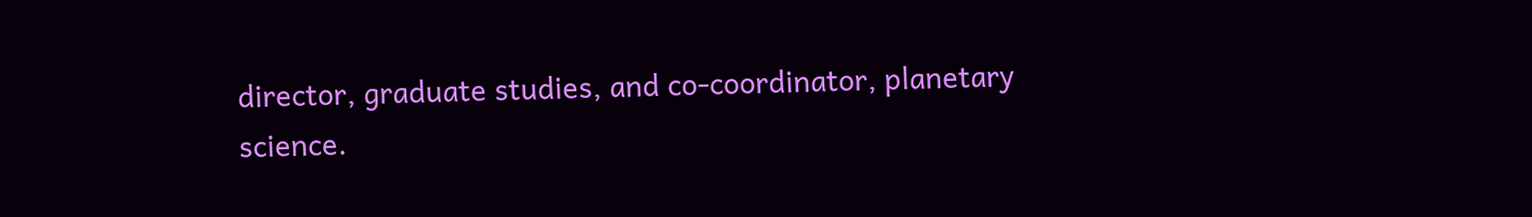director, graduate studies, and co-coordinator, planetary science.